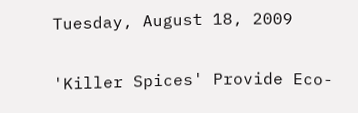Tuesday, August 18, 2009

'Killer Spices' Provide Eco-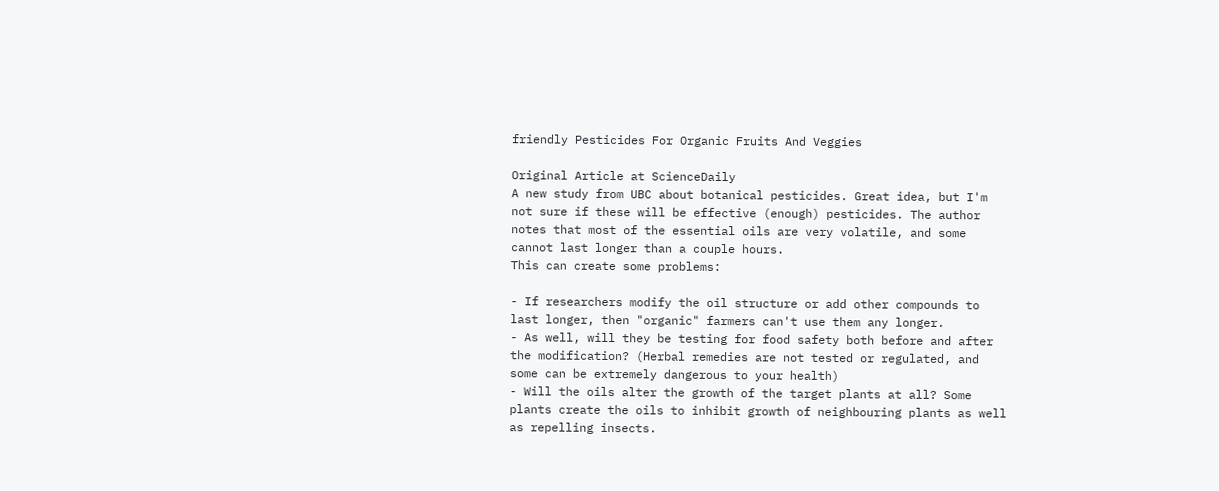friendly Pesticides For Organic Fruits And Veggies

Original Article at ScienceDaily
A new study from UBC about botanical pesticides. Great idea, but I'm not sure if these will be effective (enough) pesticides. The author notes that most of the essential oils are very volatile, and some cannot last longer than a couple hours.
This can create some problems:

- If researchers modify the oil structure or add other compounds to last longer, then "organic" farmers can't use them any longer.
- As well, will they be testing for food safety both before and after the modification? (Herbal remedies are not tested or regulated, and some can be extremely dangerous to your health)
- Will the oils alter the growth of the target plants at all? Some plants create the oils to inhibit growth of neighbouring plants as well as repelling insects.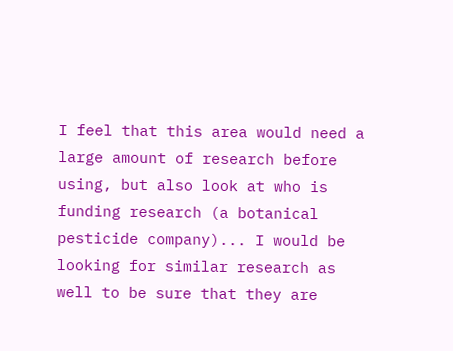I feel that this area would need a large amount of research before using, but also look at who is funding research (a botanical pesticide company)... I would be looking for similar research as well to be sure that they are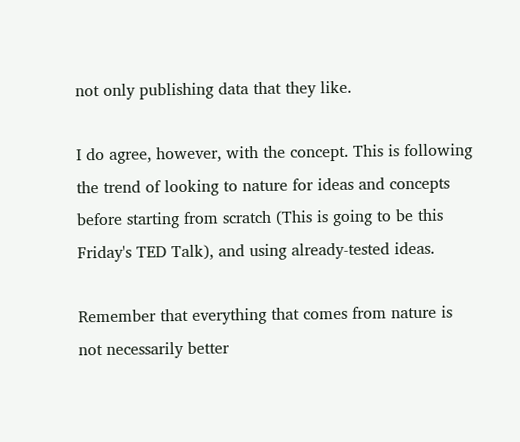not only publishing data that they like.

I do agree, however, with the concept. This is following the trend of looking to nature for ideas and concepts before starting from scratch (This is going to be this Friday's TED Talk), and using already-tested ideas.

Remember that everything that comes from nature is not necessarily better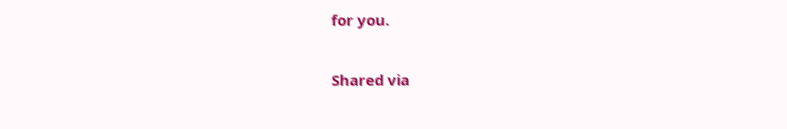for you.

Shared via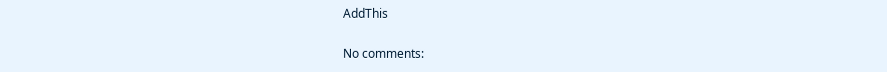AddThis

No comments: